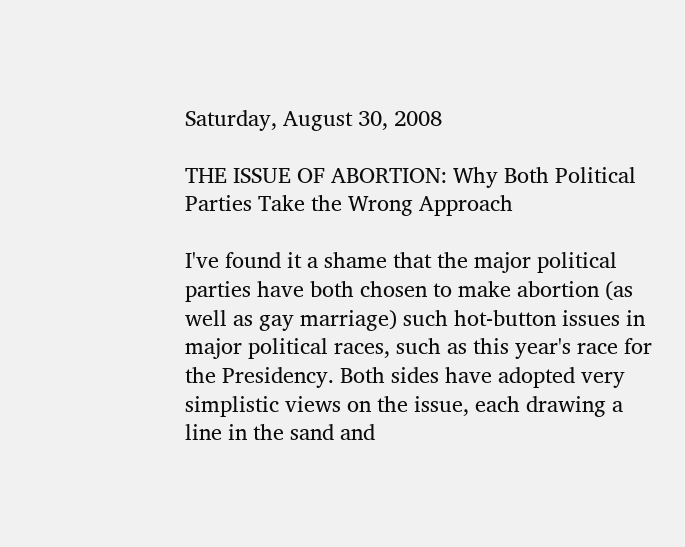Saturday, August 30, 2008

THE ISSUE OF ABORTION: Why Both Political Parties Take the Wrong Approach

I've found it a shame that the major political parties have both chosen to make abortion (as well as gay marriage) such hot-button issues in major political races, such as this year's race for the Presidency. Both sides have adopted very simplistic views on the issue, each drawing a line in the sand and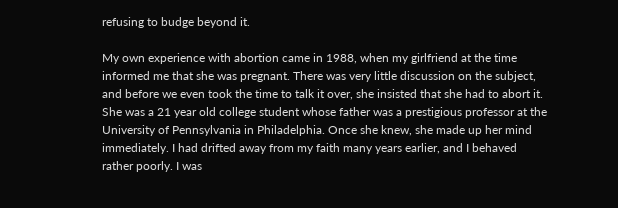refusing to budge beyond it.

My own experience with abortion came in 1988, when my girlfriend at the time informed me that she was pregnant. There was very little discussion on the subject, and before we even took the time to talk it over, she insisted that she had to abort it. She was a 21 year old college student whose father was a prestigious professor at the University of Pennsylvania in Philadelphia. Once she knew, she made up her mind immediately. I had drifted away from my faith many years earlier, and I behaved rather poorly. I was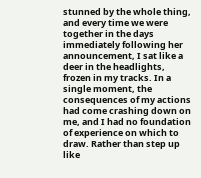stunned by the whole thing, and every time we were together in the days immediately following her announcement, I sat like a deer in the headlights, frozen in my tracks. In a single moment, the consequences of my actions had come crashing down on me, and I had no foundation of experience on which to draw. Rather than step up like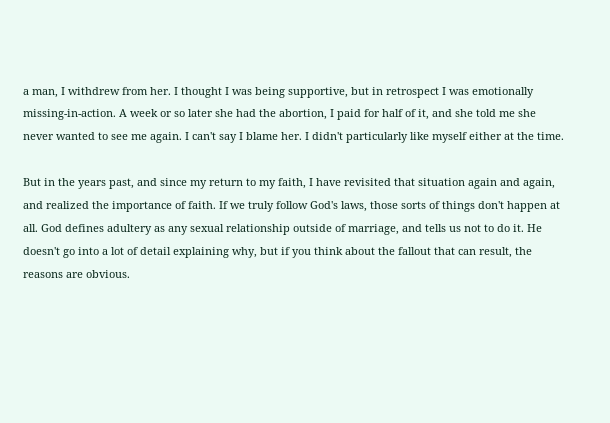a man, I withdrew from her. I thought I was being supportive, but in retrospect I was emotionally missing-in-action. A week or so later she had the abortion, I paid for half of it, and she told me she never wanted to see me again. I can't say I blame her. I didn't particularly like myself either at the time.

But in the years past, and since my return to my faith, I have revisited that situation again and again, and realized the importance of faith. If we truly follow God's laws, those sorts of things don't happen at all. God defines adultery as any sexual relationship outside of marriage, and tells us not to do it. He doesn't go into a lot of detail explaining why, but if you think about the fallout that can result, the reasons are obvious.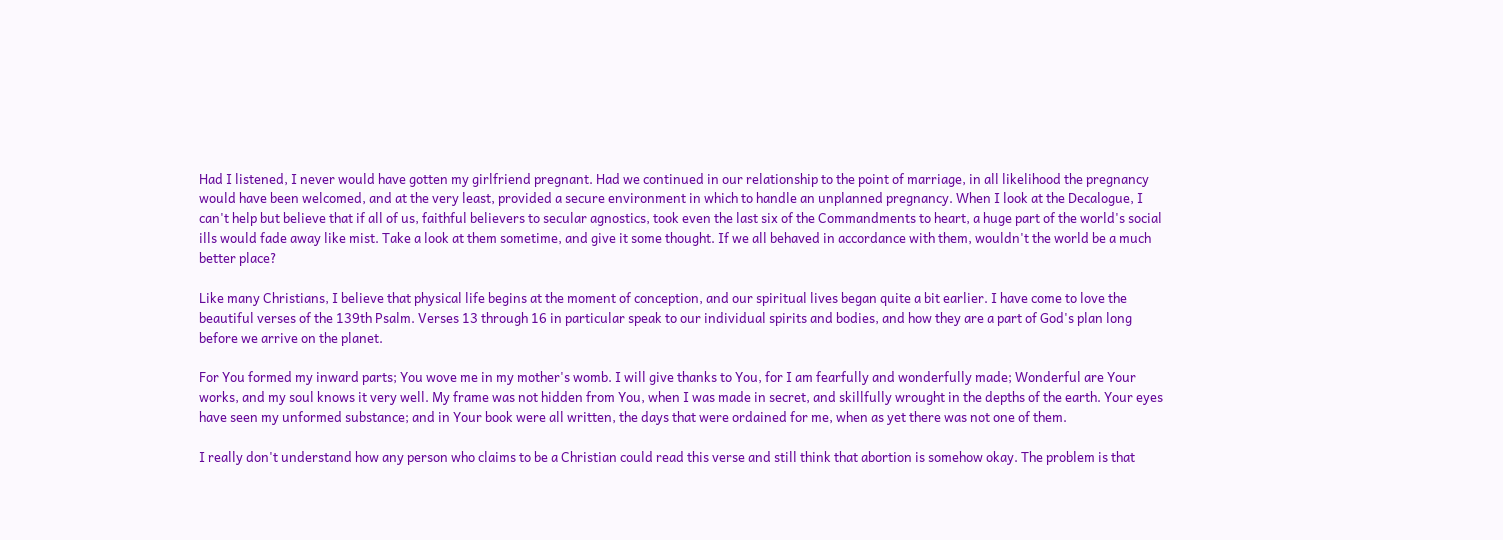Had I listened, I never would have gotten my girlfriend pregnant. Had we continued in our relationship to the point of marriage, in all likelihood the pregnancy would have been welcomed, and at the very least, provided a secure environment in which to handle an unplanned pregnancy. When I look at the Decalogue, I can't help but believe that if all of us, faithful believers to secular agnostics, took even the last six of the Commandments to heart, a huge part of the world's social ills would fade away like mist. Take a look at them sometime, and give it some thought. If we all behaved in accordance with them, wouldn't the world be a much better place?

Like many Christians, I believe that physical life begins at the moment of conception, and our spiritual lives began quite a bit earlier. I have come to love the beautiful verses of the 139th Psalm. Verses 13 through 16 in particular speak to our individual spirits and bodies, and how they are a part of God's plan long before we arrive on the planet.

For You formed my inward parts; You wove me in my mother's womb. I will give thanks to You, for I am fearfully and wonderfully made; Wonderful are Your works, and my soul knows it very well. My frame was not hidden from You, when I was made in secret, and skillfully wrought in the depths of the earth. Your eyes have seen my unformed substance; and in Your book were all written, the days that were ordained for me, when as yet there was not one of them.

I really don't understand how any person who claims to be a Christian could read this verse and still think that abortion is somehow okay. The problem is that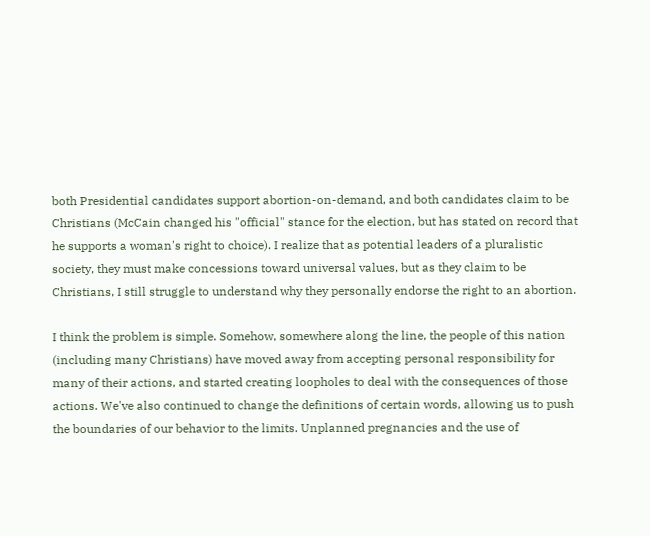both Presidential candidates support abortion-on-demand, and both candidates claim to be Christians (McCain changed his "official" stance for the election, but has stated on record that he supports a woman's right to choice). I realize that as potential leaders of a pluralistic society, they must make concessions toward universal values, but as they claim to be Christians, I still struggle to understand why they personally endorse the right to an abortion.

I think the problem is simple. Somehow, somewhere along the line, the people of this nation (including many Christians) have moved away from accepting personal responsibility for many of their actions, and started creating loopholes to deal with the consequences of those actions. We've also continued to change the definitions of certain words, allowing us to push the boundaries of our behavior to the limits. Unplanned pregnancies and the use of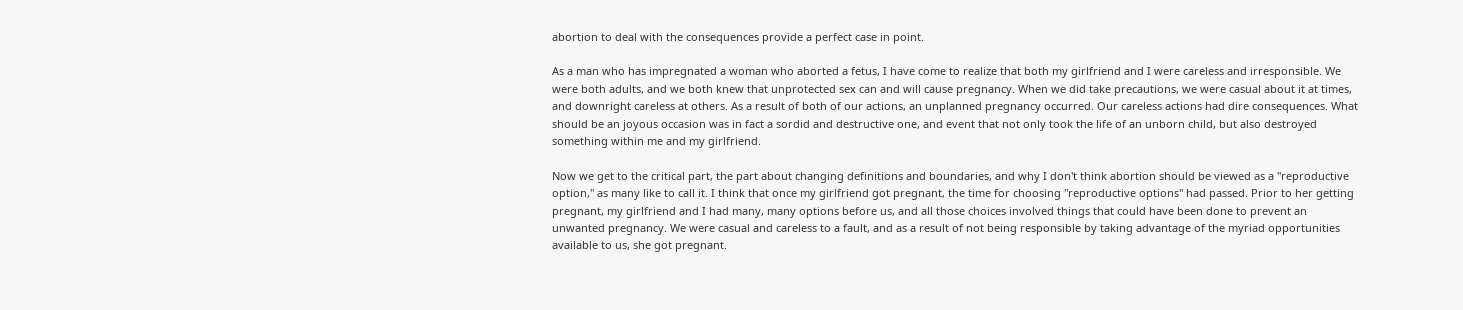abortion to deal with the consequences provide a perfect case in point.

As a man who has impregnated a woman who aborted a fetus, I have come to realize that both my girlfriend and I were careless and irresponsible. We were both adults, and we both knew that unprotected sex can and will cause pregnancy. When we did take precautions, we were casual about it at times, and downright careless at others. As a result of both of our actions, an unplanned pregnancy occurred. Our careless actions had dire consequences. What should be an joyous occasion was in fact a sordid and destructive one, and event that not only took the life of an unborn child, but also destroyed something within me and my girlfriend.

Now we get to the critical part, the part about changing definitions and boundaries, and why I don't think abortion should be viewed as a "reproductive option," as many like to call it. I think that once my girlfriend got pregnant, the time for choosing "reproductive options" had passed. Prior to her getting pregnant, my girlfriend and I had many, many options before us, and all those choices involved things that could have been done to prevent an unwanted pregnancy. We were casual and careless to a fault, and as a result of not being responsible by taking advantage of the myriad opportunities available to us, she got pregnant.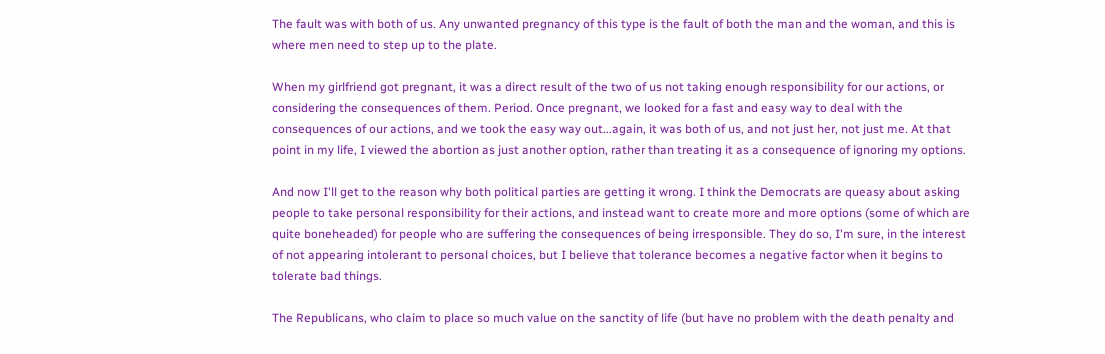The fault was with both of us. Any unwanted pregnancy of this type is the fault of both the man and the woman, and this is where men need to step up to the plate.

When my girlfriend got pregnant, it was a direct result of the two of us not taking enough responsibility for our actions, or considering the consequences of them. Period. Once pregnant, we looked for a fast and easy way to deal with the consequences of our actions, and we took the easy way out...again, it was both of us, and not just her, not just me. At that point in my life, I viewed the abortion as just another option, rather than treating it as a consequence of ignoring my options.

And now I'll get to the reason why both political parties are getting it wrong. I think the Democrats are queasy about asking people to take personal responsibility for their actions, and instead want to create more and more options (some of which are quite boneheaded) for people who are suffering the consequences of being irresponsible. They do so, I'm sure, in the interest of not appearing intolerant to personal choices, but I believe that tolerance becomes a negative factor when it begins to tolerate bad things.

The Republicans, who claim to place so much value on the sanctity of life (but have no problem with the death penalty and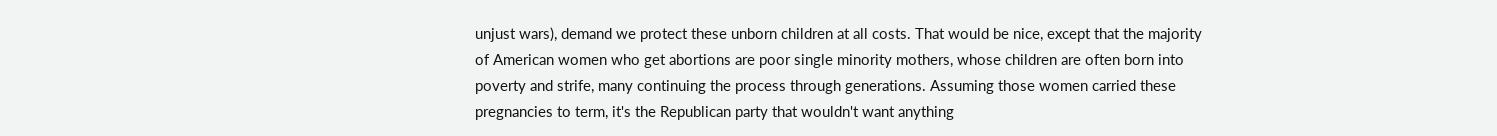unjust wars), demand we protect these unborn children at all costs. That would be nice, except that the majority of American women who get abortions are poor single minority mothers, whose children are often born into poverty and strife, many continuing the process through generations. Assuming those women carried these pregnancies to term, it's the Republican party that wouldn't want anything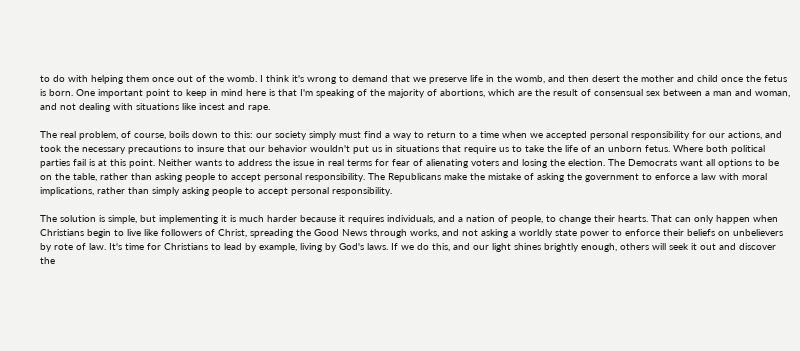to do with helping them once out of the womb. I think it's wrong to demand that we preserve life in the womb, and then desert the mother and child once the fetus is born. One important point to keep in mind here is that I'm speaking of the majority of abortions, which are the result of consensual sex between a man and woman, and not dealing with situations like incest and rape.

The real problem, of course, boils down to this: our society simply must find a way to return to a time when we accepted personal responsibility for our actions, and took the necessary precautions to insure that our behavior wouldn't put us in situations that require us to take the life of an unborn fetus. Where both political parties fail is at this point. Neither wants to address the issue in real terms for fear of alienating voters and losing the election. The Democrats want all options to be on the table, rather than asking people to accept personal responsibility. The Republicans make the mistake of asking the government to enforce a law with moral implications, rather than simply asking people to accept personal responsibility.

The solution is simple, but implementing it is much harder because it requires individuals, and a nation of people, to change their hearts. That can only happen when Christians begin to live like followers of Christ, spreading the Good News through works, and not asking a worldly state power to enforce their beliefs on unbelievers by rote of law. It's time for Christians to lead by example, living by God's laws. If we do this, and our light shines brightly enough, others will seek it out and discover the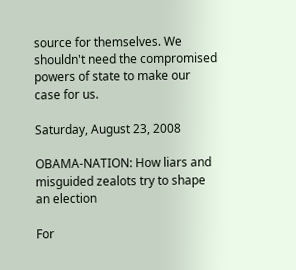source for themselves. We shouldn't need the compromised powers of state to make our case for us.

Saturday, August 23, 2008

OBAMA-NATION: How liars and misguided zealots try to shape an election

For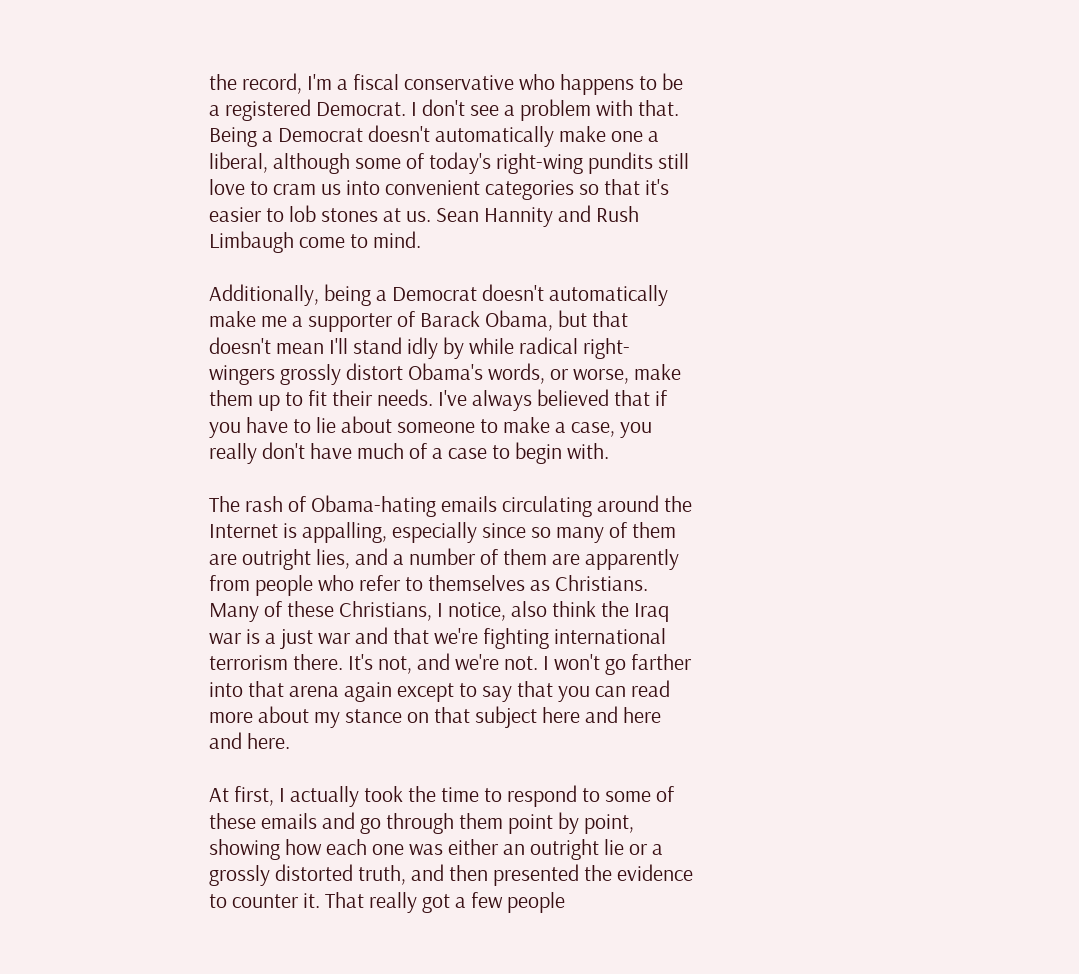the record, I'm a fiscal conservative who happens to be a registered Democrat. I don't see a problem with that. Being a Democrat doesn't automatically make one a liberal, although some of today's right-wing pundits still love to cram us into convenient categories so that it's easier to lob stones at us. Sean Hannity and Rush Limbaugh come to mind.

Additionally, being a Democrat doesn't automatically make me a supporter of Barack Obama, but that doesn't mean I'll stand idly by while radical right-wingers grossly distort Obama's words, or worse, make them up to fit their needs. I've always believed that if you have to lie about someone to make a case, you really don't have much of a case to begin with.

The rash of Obama-hating emails circulating around the Internet is appalling, especially since so many of them are outright lies, and a number of them are apparently from people who refer to themselves as Christians. Many of these Christians, I notice, also think the Iraq war is a just war and that we're fighting international terrorism there. It's not, and we're not. I won't go farther into that arena again except to say that you can read more about my stance on that subject here and here and here.

At first, I actually took the time to respond to some of these emails and go through them point by point, showing how each one was either an outright lie or a grossly distorted truth, and then presented the evidence to counter it. That really got a few people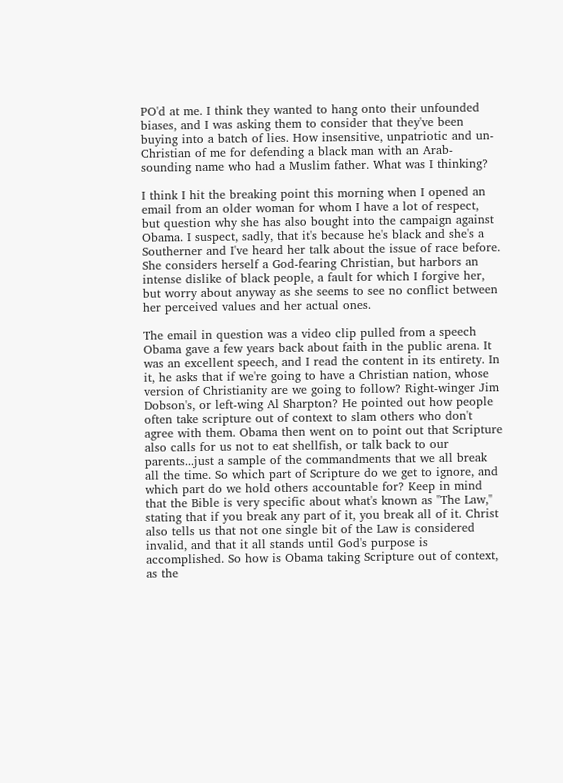PO'd at me. I think they wanted to hang onto their unfounded biases, and I was asking them to consider that they've been buying into a batch of lies. How insensitive, unpatriotic and un-Christian of me for defending a black man with an Arab-sounding name who had a Muslim father. What was I thinking?

I think I hit the breaking point this morning when I opened an email from an older woman for whom I have a lot of respect, but question why she has also bought into the campaign against Obama. I suspect, sadly, that it's because he's black and she's a Southerner and I've heard her talk about the issue of race before. She considers herself a God-fearing Christian, but harbors an intense dislike of black people, a fault for which I forgive her, but worry about anyway as she seems to see no conflict between her perceived values and her actual ones.

The email in question was a video clip pulled from a speech Obama gave a few years back about faith in the public arena. It was an excellent speech, and I read the content in its entirety. In it, he asks that if we're going to have a Christian nation, whose version of Christianity are we going to follow? Right-winger Jim Dobson's, or left-wing Al Sharpton? He pointed out how people often take scripture out of context to slam others who don't agree with them. Obama then went on to point out that Scripture also calls for us not to eat shellfish, or talk back to our parents...just a sample of the commandments that we all break all the time. So which part of Scripture do we get to ignore, and which part do we hold others accountable for? Keep in mind that the Bible is very specific about what's known as "The Law," stating that if you break any part of it, you break all of it. Christ also tells us that not one single bit of the Law is considered invalid, and that it all stands until God's purpose is accomplished. So how is Obama taking Scripture out of context, as the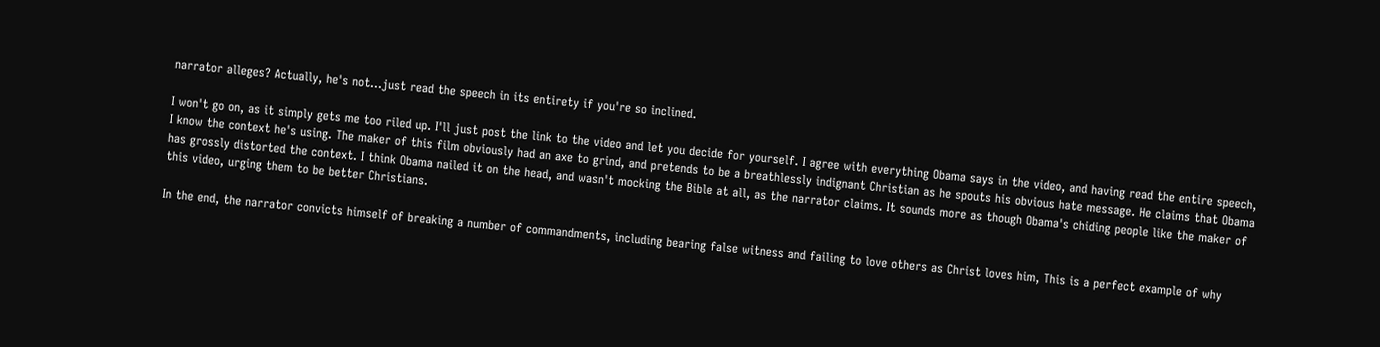narrator alleges? Actually, he's not...just read the speech in its entirety if you're so inclined.

I won't go on, as it simply gets me too riled up. I'll just post the link to the video and let you decide for yourself. I agree with everything Obama says in the video, and having read the entire speech, I know the context he's using. The maker of this film obviously had an axe to grind, and pretends to be a breathlessly indignant Christian as he spouts his obvious hate message. He claims that Obama has grossly distorted the context. I think Obama nailed it on the head, and wasn't mocking the Bible at all, as the narrator claims. It sounds more as though Obama's chiding people like the maker of this video, urging them to be better Christians.

In the end, the narrator convicts himself of breaking a number of commandments, including bearing false witness and failing to love others as Christ loves him, This is a perfect example of why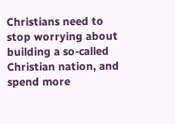Christians need to stop worrying about building a so-called Christian nation, and spend more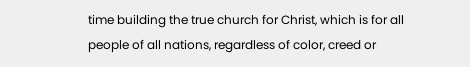time building the true church for Christ, which is for all people of all nations, regardless of color, creed or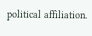political affiliation.